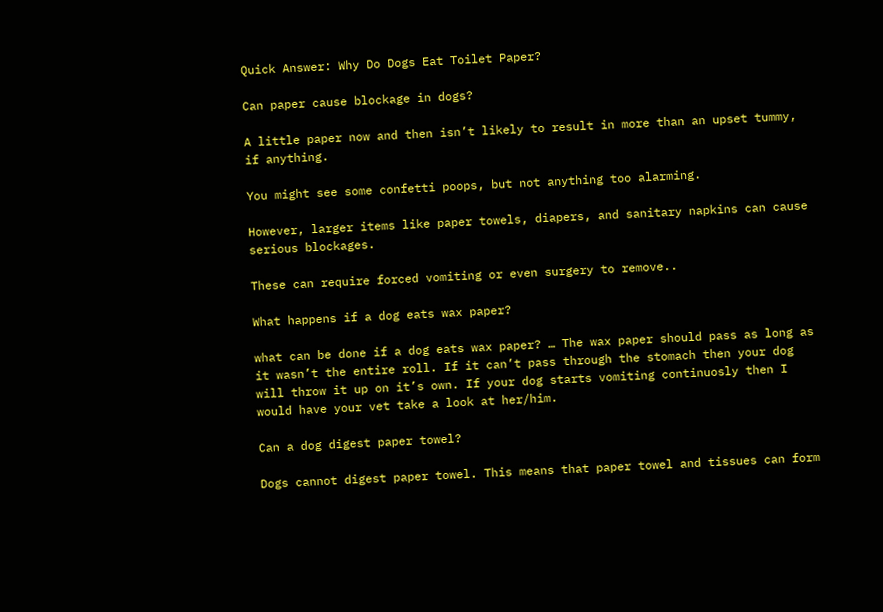Quick Answer: Why Do Dogs Eat Toilet Paper?

Can paper cause blockage in dogs?

A little paper now and then isn’t likely to result in more than an upset tummy, if anything.

You might see some confetti poops, but not anything too alarming.

However, larger items like paper towels, diapers, and sanitary napkins can cause serious blockages.

These can require forced vomiting or even surgery to remove..

What happens if a dog eats wax paper?

what can be done if a dog eats wax paper? … The wax paper should pass as long as it wasn’t the entire roll. If it can’t pass through the stomach then your dog will throw it up on it’s own. If your dog starts vomiting continuosly then I would have your vet take a look at her/him.

Can a dog digest paper towel?

Dogs cannot digest paper towel. This means that paper towel and tissues can form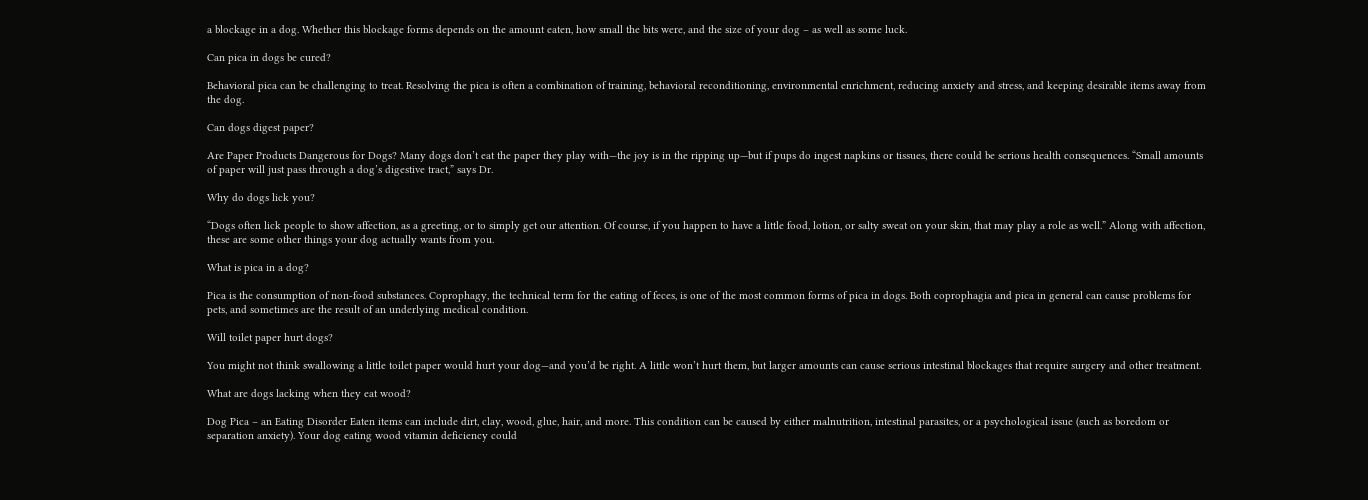a blockage in a dog. Whether this blockage forms depends on the amount eaten, how small the bits were, and the size of your dog – as well as some luck.

Can pica in dogs be cured?

Behavioral pica can be challenging to treat. Resolving the pica is often a combination of training, behavioral reconditioning, environmental enrichment, reducing anxiety and stress, and keeping desirable items away from the dog.

Can dogs digest paper?

Are Paper Products Dangerous for Dogs? Many dogs don’t eat the paper they play with—the joy is in the ripping up—but if pups do ingest napkins or tissues, there could be serious health consequences. “Small amounts of paper will just pass through a dog’s digestive tract,” says Dr.

Why do dogs lick you?

“Dogs often lick people to show affection, as a greeting, or to simply get our attention. Of course, if you happen to have a little food, lotion, or salty sweat on your skin, that may play a role as well.” Along with affection, these are some other things your dog actually wants from you.

What is pica in a dog?

Pica is the consumption of non-food substances. Coprophagy, the technical term for the eating of feces, is one of the most common forms of pica in dogs. Both coprophagia and pica in general can cause problems for pets, and sometimes are the result of an underlying medical condition.

Will toilet paper hurt dogs?

You might not think swallowing a little toilet paper would hurt your dog—and you’d be right. A little won’t hurt them, but larger amounts can cause serious intestinal blockages that require surgery and other treatment.

What are dogs lacking when they eat wood?

Dog Pica – an Eating Disorder Eaten items can include dirt, clay, wood, glue, hair, and more. This condition can be caused by either malnutrition, intestinal parasites, or a psychological issue (such as boredom or separation anxiety). Your dog eating wood vitamin deficiency could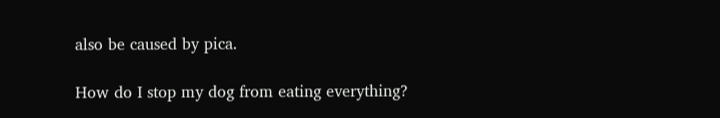also be caused by pica.

How do I stop my dog from eating everything?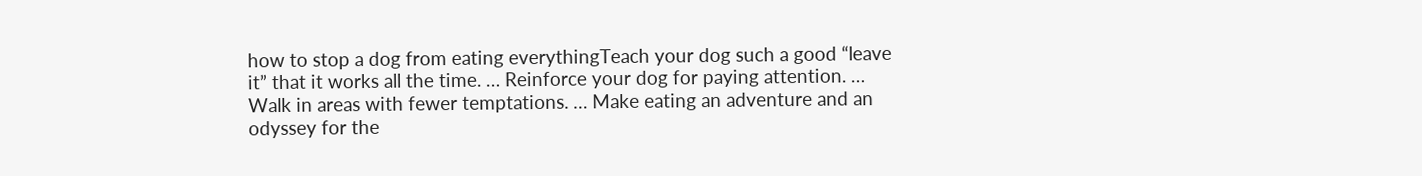how to stop a dog from eating everythingTeach your dog such a good “leave it” that it works all the time. … Reinforce your dog for paying attention. … Walk in areas with fewer temptations. … Make eating an adventure and an odyssey for the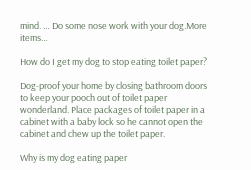mind. … Do some nose work with your dog.More items…

How do I get my dog to stop eating toilet paper?

Dog-proof your home by closing bathroom doors to keep your pooch out of toilet paper wonderland. Place packages of toilet paper in a cabinet with a baby lock so he cannot open the cabinet and chew up the toilet paper.

Why is my dog eating paper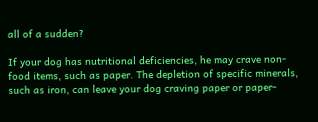all of a sudden?

If your dog has nutritional deficiencies, he may crave non-food items, such as paper. The depletion of specific minerals, such as iron, can leave your dog craving paper or paper-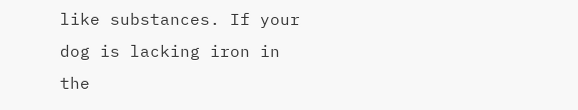like substances. If your dog is lacking iron in the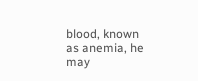blood, known as anemia, he may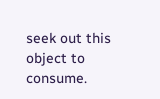seek out this object to consume.